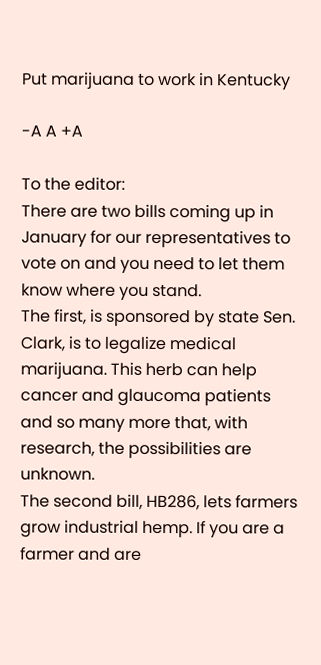Put marijuana to work in Kentucky

-A A +A

To the editor:
There are two bills coming up in January for our representatives to vote on and you need to let them know where you stand.
The first, is sponsored by state Sen. Clark, is to legalize medical marijuana. This herb can help cancer and glaucoma patients and so many more that, with research, the possibilities are unknown.
The second bill, HB286, lets farmers grow industrial hemp. If you are a farmer and are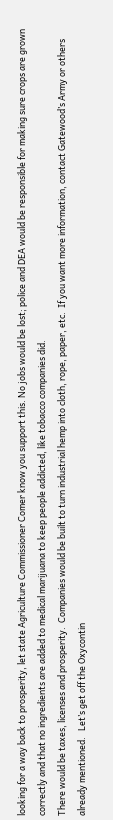looking for a way back to prosperity, let state Agriculture Commissioner Comer know you support this. No jobs would be lost; police and DEA would be responsible for making sure crops are grown correctly and that no ingredients are added to medical marijuana to keep people addicted, like tobacco companies did.
There would be taxes, licenses and prosperity.  Companies would be built to turn industrial hemp into cloth, rope, paper, etc.  If you want more information, contact Gatewood’s Army or others already mentioned.   Let’s get off the Oxycontin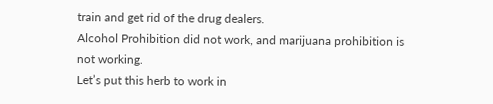train and get rid of the drug dealers.
Alcohol Prohibition did not work, and marijuana prohibition is not working.
Let’s put this herb to work in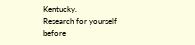Kentucky.
Research for yourself before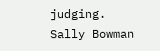judging.
Sally Bowman